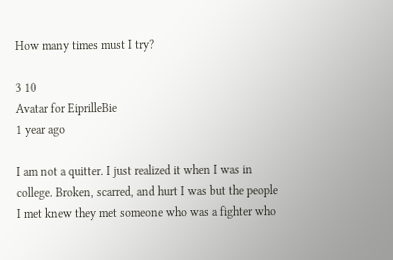How many times must I try?

3 10
Avatar for EiprilleBie
1 year ago

I am not a quitter. I just realized it when I was in college. Broken, scarred, and hurt I was but the people I met knew they met someone who was a fighter who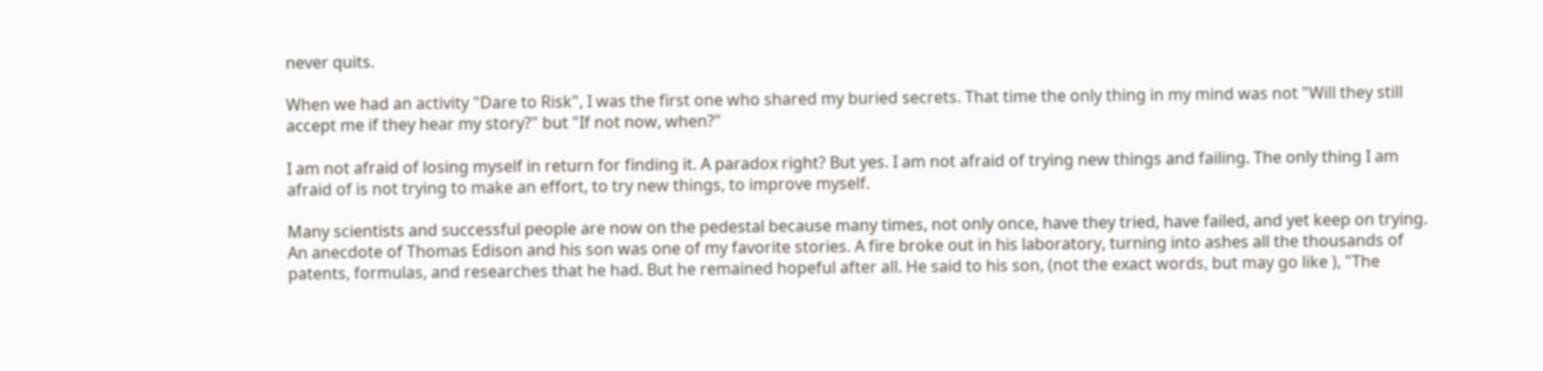never quits.

When we had an activity "Dare to Risk", I was the first one who shared my buried secrets. That time the only thing in my mind was not "Will they still accept me if they hear my story?" but "If not now, when?"

I am not afraid of losing myself in return for finding it. A paradox right? But yes. I am not afraid of trying new things and failing. The only thing I am afraid of is not trying to make an effort, to try new things, to improve myself.

Many scientists and successful people are now on the pedestal because many times, not only once, have they tried, have failed, and yet keep on trying. An anecdote of Thomas Edison and his son was one of my favorite stories. A fire broke out in his laboratory, turning into ashes all the thousands of patents, formulas, and researches that he had. But he remained hopeful after all. He said to his son, (not the exact words, but may go like ), "The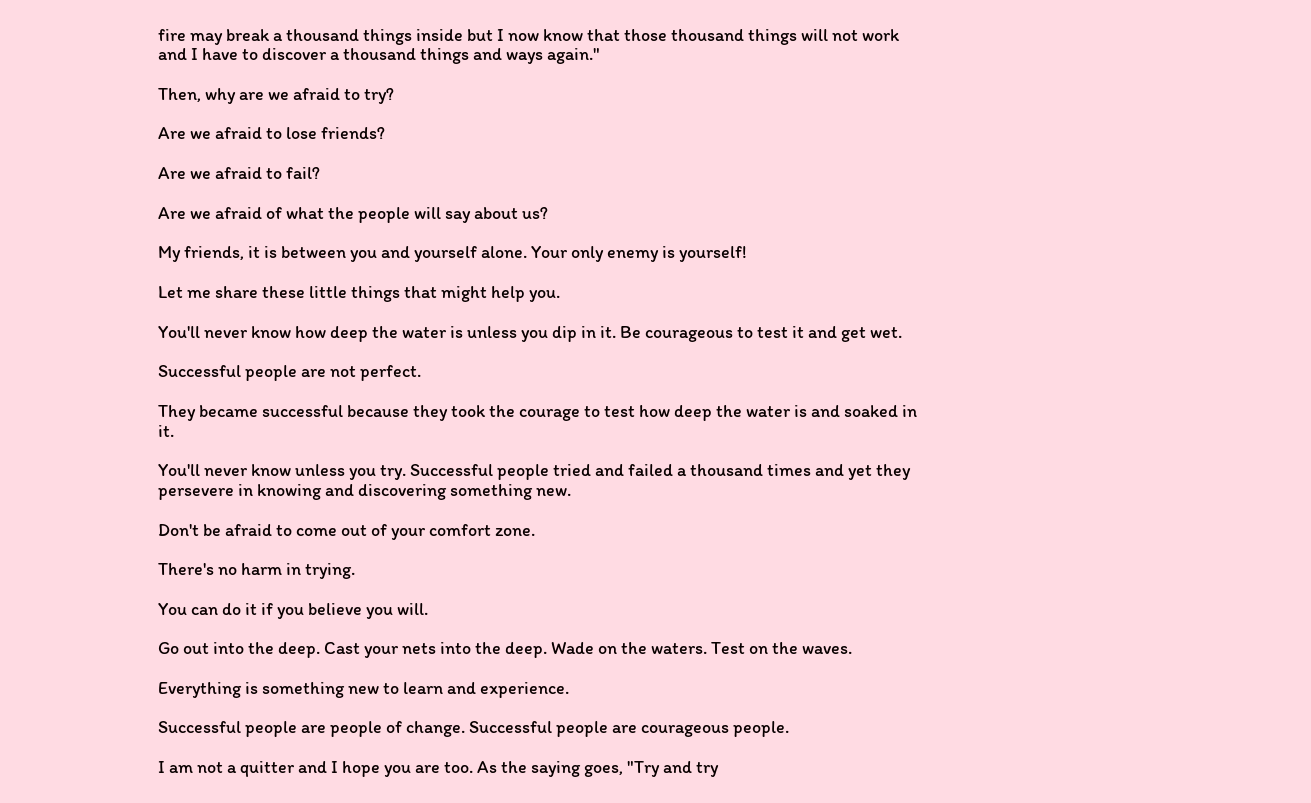fire may break a thousand things inside but I now know that those thousand things will not work and I have to discover a thousand things and ways again."

Then, why are we afraid to try?

Are we afraid to lose friends?

Are we afraid to fail?

Are we afraid of what the people will say about us?

My friends, it is between you and yourself alone. Your only enemy is yourself!

Let me share these little things that might help you.

You'll never know how deep the water is unless you dip in it. Be courageous to test it and get wet.

Successful people are not perfect.

They became successful because they took the courage to test how deep the water is and soaked in it.

You'll never know unless you try. Successful people tried and failed a thousand times and yet they persevere in knowing and discovering something new.

Don't be afraid to come out of your comfort zone.

There's no harm in trying.

You can do it if you believe you will.

Go out into the deep. Cast your nets into the deep. Wade on the waters. Test on the waves.

Everything is something new to learn and experience.

Successful people are people of change. Successful people are courageous people.

I am not a quitter and I hope you are too. As the saying goes, "Try and try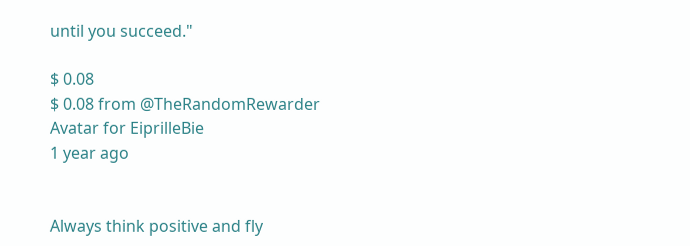until you succeed."

$ 0.08
$ 0.08 from @TheRandomRewarder
Avatar for EiprilleBie
1 year ago


Always think positive and fly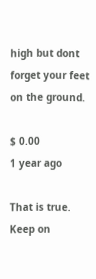high but dont forget your feet on the ground.

$ 0.00
1 year ago

That is true. Keep on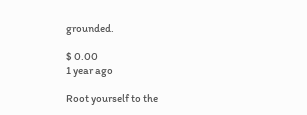grounded.

$ 0.00
1 year ago

Root yourself to the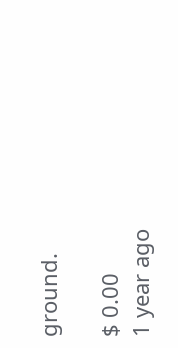ground.

$ 0.00
1 year ago